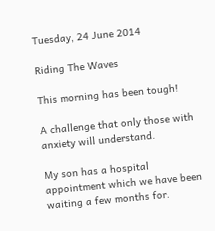Tuesday, 24 June 2014

Riding The Waves

This morning has been tough!

A challenge that only those with anxiety will understand.

My son has a hospital appointment which we have been waiting a few months for.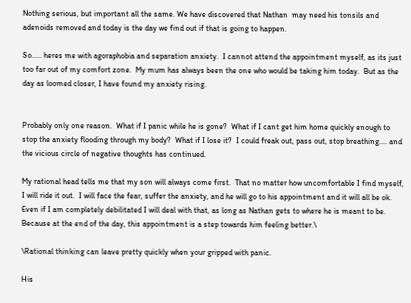Nothing serious, but important all the same. We have discovered that Nathan  may need his tonsils and adenoids removed and today is the day we find out if that is going to happen.

So..... heres me with agoraphobia and separation anxiety.  I cannot attend the appointment myself, as its just too far out of my comfort zone.  My mum has always been the one who would be taking him today.  But as the day as loomed closer, I have found my anxiety rising.


Probably only one reason.  What if I panic while he is gone?  What if I cant get him home quickly enough to stop the anxiety flooding through my body?  What if I lose it?  I could freak out, pass out, stop breathing.... and the vicious circle of negative thoughts has continued.

My rational head tells me that my son will always come first.  That no matter how uncomfortable I find myself, I will ride it out.  I will face the fear, suffer the anxiety, and he will go to his appointment and it will all be ok.   Even if I am completely debilitated I will deal with that, as long as Nathan gets to where he is meant to be.  Because at the end of the day, this appointment is a step towards him feeling better.\

\Rational thinking can leave pretty quickly when your gripped with panic.

His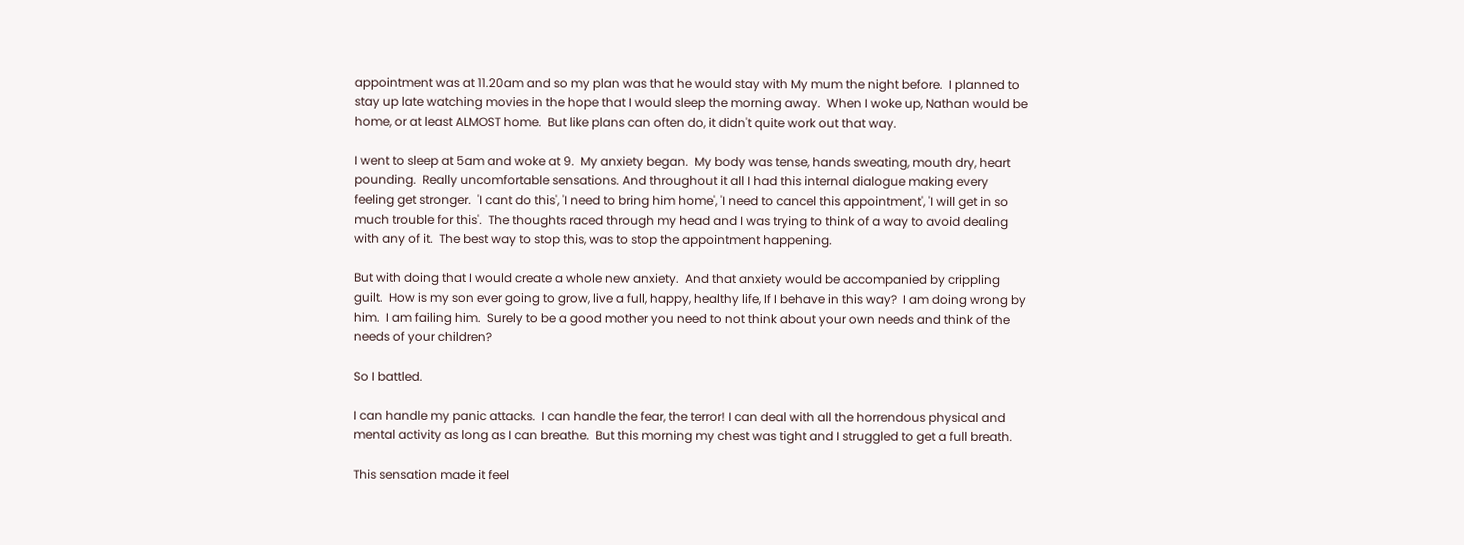appointment was at 11.20am and so my plan was that he would stay with My mum the night before.  I planned to stay up late watching movies in the hope that I would sleep the morning away.  When I woke up, Nathan would be home, or at least ALMOST home.  But like plans can often do, it didn't quite work out that way.

I went to sleep at 5am and woke at 9.  My anxiety began.  My body was tense, hands sweating, mouth dry, heart pounding.  Really uncomfortable sensations. And throughout it all I had this internal dialogue making every feeling get stronger.  'I cant do this', 'I need to bring him home', 'I need to cancel this appointment', 'I will get in so much trouble for this'.  The thoughts raced through my head and I was trying to think of a way to avoid dealing with any of it.  The best way to stop this, was to stop the appointment happening.

But with doing that I would create a whole new anxiety.  And that anxiety would be accompanied by crippling guilt.  How is my son ever going to grow, live a full, happy, healthy life, If I behave in this way?  I am doing wrong by him.  I am failing him.  Surely to be a good mother you need to not think about your own needs and think of the needs of your children?

So I battled.

I can handle my panic attacks.  I can handle the fear, the terror! I can deal with all the horrendous physical and mental activity as long as I can breathe.  But this morning my chest was tight and I struggled to get a full breath.

This sensation made it feel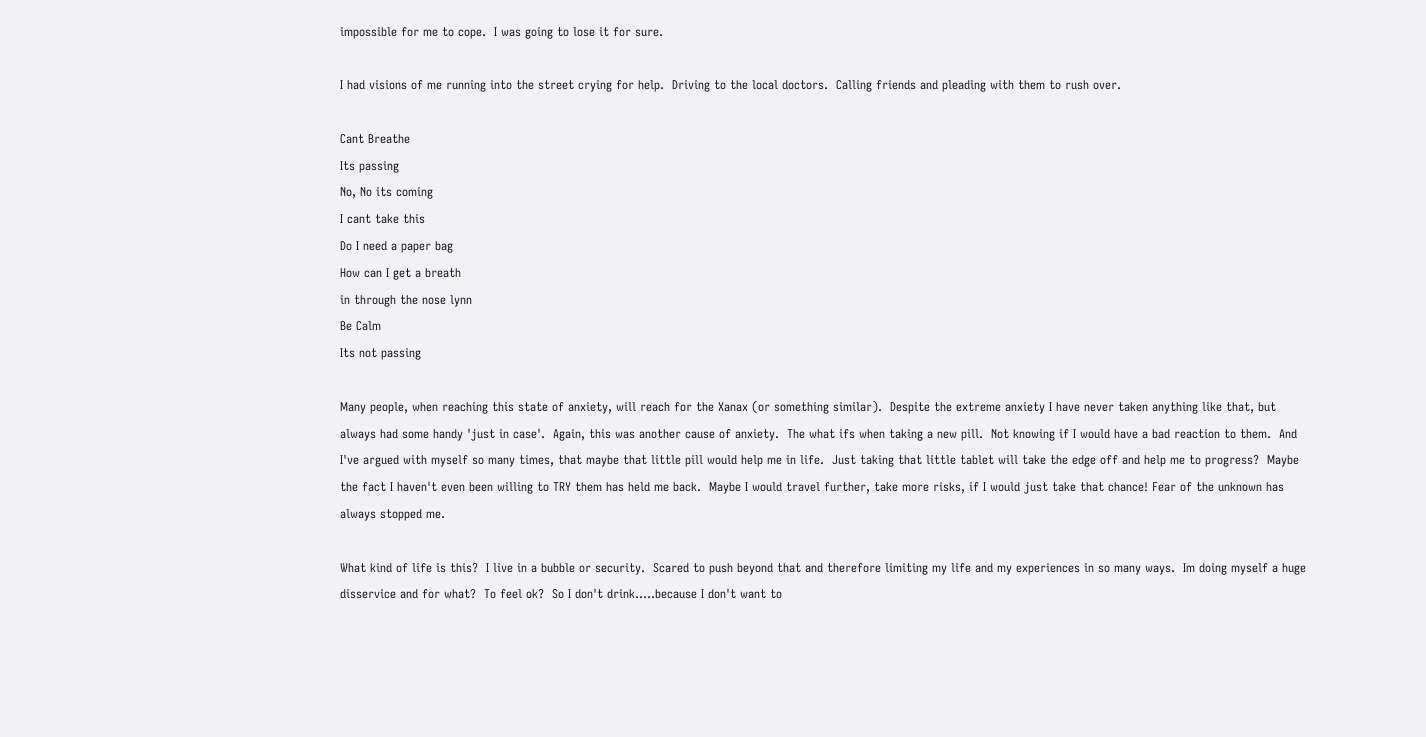impossible for me to cope.  I was going to lose it for sure.

I had visions of me running into the street crying for help.  Driving to the local doctors.  Calling friends and pleading with them to rush over.

Cant Breathe
Its passing
No, No its coming
I cant take this
Do I need a paper bag
How can I get a breath
in through the nose lynn
Be Calm
Its not passing

Many people, when reaching this state of anxiety, will reach for the Xanax (or something similar).  Despite the extreme anxiety I have never taken anything like that, but always had some handy 'just in case'.  Again, this was another cause of anxiety.  The what ifs when taking a new pill.  Not knowing if I would have a bad reaction to them.  And I've argued with myself so many times, that maybe that little pill would help me in life.  Just taking that little tablet will take the edge off and help me to progress?  Maybe the fact I haven't even been willing to TRY them has held me back.  Maybe I would travel further, take more risks, if I would just take that chance! Fear of the unknown has always stopped me.

What kind of life is this?  I live in a bubble or security.  Scared to push beyond that and therefore limiting my life and my experiences in so many ways.  Im doing myself a huge disservice and for what?  To feel ok?  So I don't drink.....because I don't want to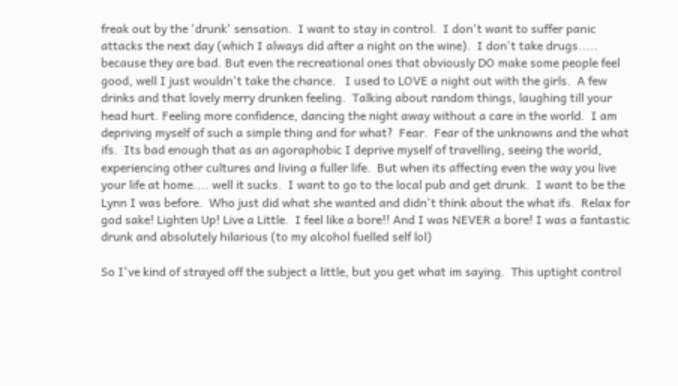freak out by the 'drunk' sensation.  I want to stay in control.  I don't want to suffer panic attacks the next day (which I always did after a night on the wine).  I don't take drugs..... because they are bad. But even the recreational ones that obviously DO make some people feel good, well I just wouldn't take the chance.   I used to LOVE a night out with the girls.  A few drinks and that lovely merry drunken feeling.  Talking about random things, laughing till your head hurt. Feeling more confidence, dancing the night away without a care in the world.  I am depriving myself of such a simple thing and for what?  Fear.  Fear of the unknowns and the what ifs.  Its bad enough that as an agoraphobic I deprive myself of travelling, seeing the world, experiencing other cultures and living a fuller life.  But when its affecting even the way you live your life at home.... well it sucks.  I want to go to the local pub and get drunk.  I want to be the Lynn I was before.  Who just did what she wanted and didn't think about the what ifs.  Relax for god sake! Lighten Up! Live a Little.  I feel like a bore!! And I was NEVER a bore! I was a fantastic drunk and absolutely hilarious (to my alcohol fuelled self lol)

So I've kind of strayed off the subject a little, but you get what im saying.  This uptight control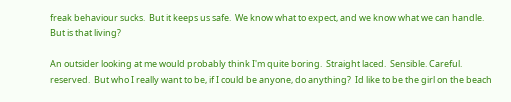freak behaviour sucks.  But it keeps us safe.  We know what to expect, and we know what we can handle.  But is that living?

An outsider looking at me would probably think I'm quite boring.  Straight laced.  Sensible. Careful.  reserved.  But who I really want to be, if I could be anyone, do anything?  Id like to be the girl on the beach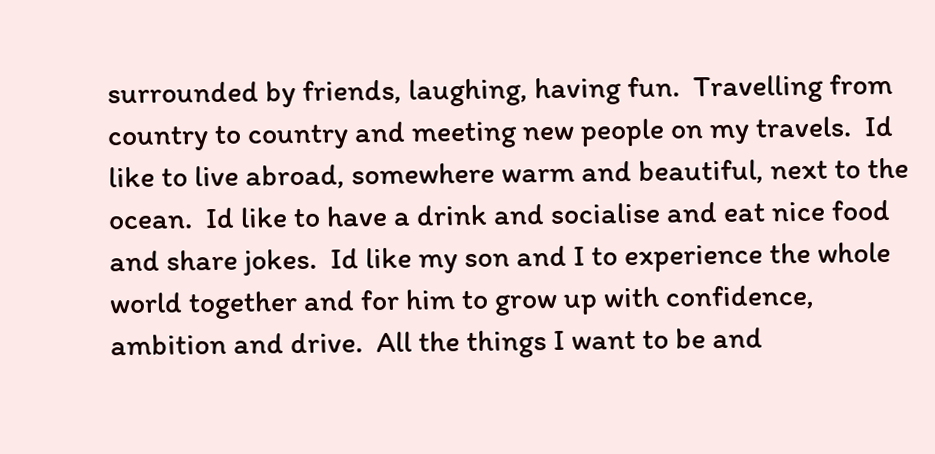surrounded by friends, laughing, having fun.  Travelling from country to country and meeting new people on my travels.  Id like to live abroad, somewhere warm and beautiful, next to the ocean.  Id like to have a drink and socialise and eat nice food and share jokes.  Id like my son and I to experience the whole world together and for him to grow up with confidence, ambition and drive.  All the things I want to be and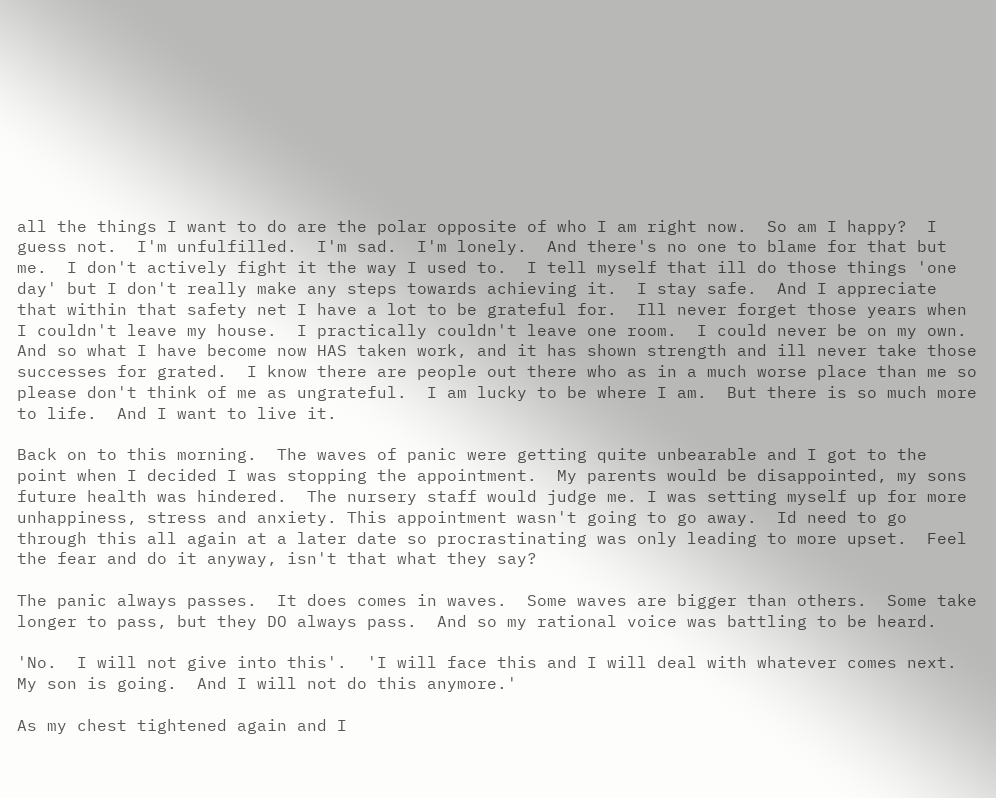all the things I want to do are the polar opposite of who I am right now.  So am I happy?  I guess not.  I'm unfulfilled.  I'm sad.  I'm lonely.  And there's no one to blame for that but me.  I don't actively fight it the way I used to.  I tell myself that ill do those things 'one day' but I don't really make any steps towards achieving it.  I stay safe.  And I appreciate that within that safety net I have a lot to be grateful for.  Ill never forget those years when I couldn't leave my house.  I practically couldn't leave one room.  I could never be on my own.  And so what I have become now HAS taken work, and it has shown strength and ill never take those successes for grated.  I know there are people out there who as in a much worse place than me so please don't think of me as ungrateful.  I am lucky to be where I am.  But there is so much more to life.  And I want to live it.

Back on to this morning.  The waves of panic were getting quite unbearable and I got to the point when I decided I was stopping the appointment.  My parents would be disappointed, my sons future health was hindered.  The nursery staff would judge me. I was setting myself up for more unhappiness, stress and anxiety. This appointment wasn't going to go away.  Id need to go through this all again at a later date so procrastinating was only leading to more upset.  Feel the fear and do it anyway, isn't that what they say?

The panic always passes.  It does comes in waves.  Some waves are bigger than others.  Some take longer to pass, but they DO always pass.  And so my rational voice was battling to be heard.

'No.  I will not give into this'.  'I will face this and I will deal with whatever comes next.  My son is going.  And I will not do this anymore.'

As my chest tightened again and I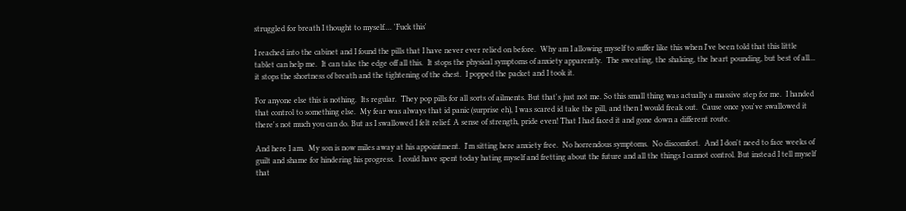struggled for breath I thought to myself.... 'Fuck this'

I reached into the cabinet and I found the pills that I have never ever relied on before.  Why am I allowing myself to suffer like this when I've been told that this little tablet can help me.  It can take the edge off all this.  It stops the physical symptoms of anxiety apparently.  The sweating, the shaking, the heart pounding, but best of all... it stops the shortness of breath and the tightening of the chest.  I popped the packet and I took it.

For anyone else this is nothing.  Its regular.  They pop pills for all sorts of ailments. But that's just not me. So this small thing was actually a massive step for me.  I handed that control to something else.  My fear was always that id panic (surprise eh), I was scared id take the pill, and then I would freak out.  Cause once you've swallowed it there's not much you can do. But as I swallowed I felt relief. A sense of strength, pride even! That I had faced it and gone down a different route.

And here I am.  My son is now miles away at his appointment.  I'm sitting here anxiety free.  No horrendous symptoms.  No discomfort.  And I don't need to face weeks of guilt and shame for hindering his progress.  I could have spent today hating myself and fretting about the future and all the things I cannot control. But instead I tell myself that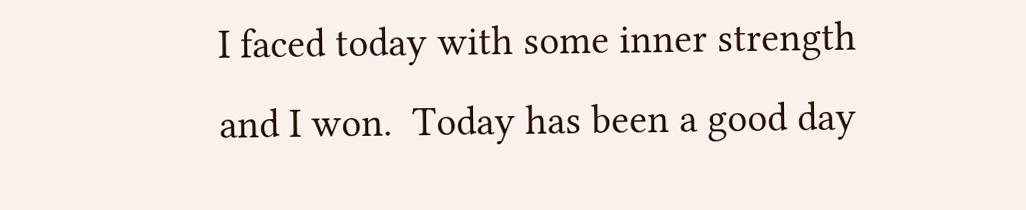I faced today with some inner strength and I won.  Today has been a good day